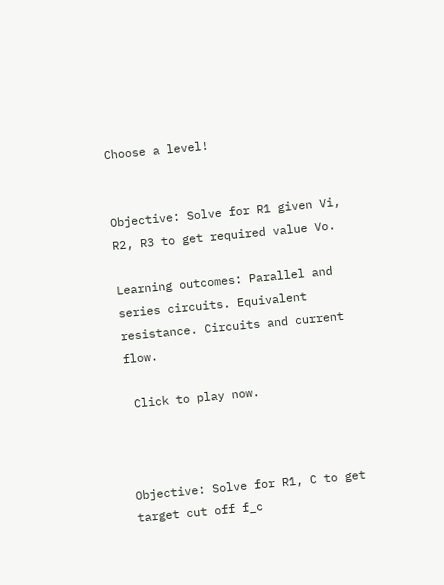Choose a level!


Objective: Solve for R1 given Vi, R2, R3 to get required value Vo.

Learning outcomes: Parallel and series circuits. Equivalent resistance. Circuits and current flow.

 Click to play now.



Objective: Solve for R1, C to get target cut off f_c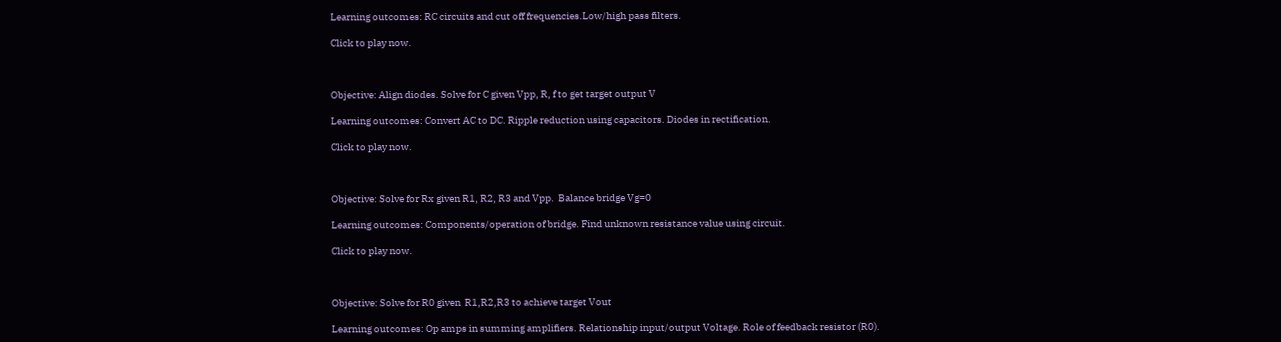Learning outcomes: RC circuits and cut off frequencies.Low/high pass filters.

Click to play now.



Objective: Align diodes. Solve for C given Vpp, R, f to get target output V

Learning outcomes: Convert AC to DC. Ripple reduction using capacitors. Diodes in rectification.

Click to play now.



Objective: Solve for Rx given R1, R2, R3 and Vpp.  Balance bridge Vg=0

Learning outcomes: Components/operation of bridge. Find unknown resistance value using circuit.

Click to play now.



Objective: Solve for R0 given  R1,R2,R3 to achieve target Vout

Learning outcomes: Op amps in summing amplifiers. Relationship input/output Voltage. Role of feedback resistor (R0).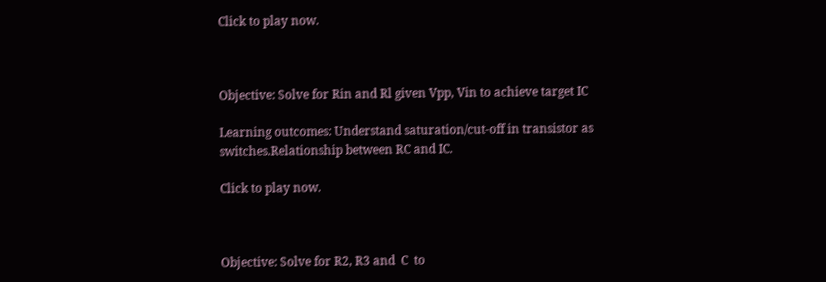Click to play now.



Objective: Solve for Rin and Rl given Vpp, Vin to achieve target IC

Learning outcomes: Understand saturation/cut-off in transistor as switches.Relationship between RC and IC.

Click to play now.



Objective: Solve for R2, R3 and  C  to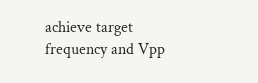achieve target frequency and Vpp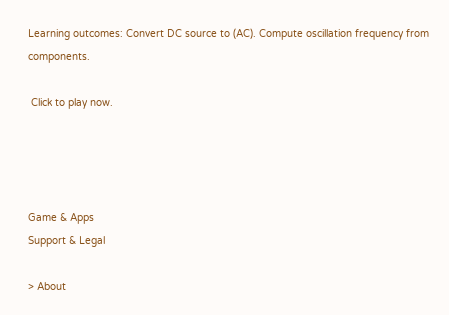Learning outcomes: Convert DC source to (AC). Compute oscillation frequency from components.

 Click to play now.




Game & Apps
Support & Legal

> About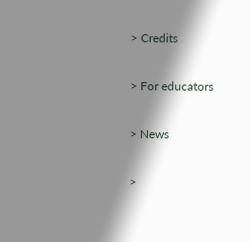> Credits

> For educators

> News

>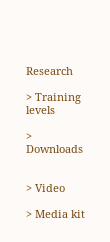Research

> Training levels

> Downloads


> Video

> Media kit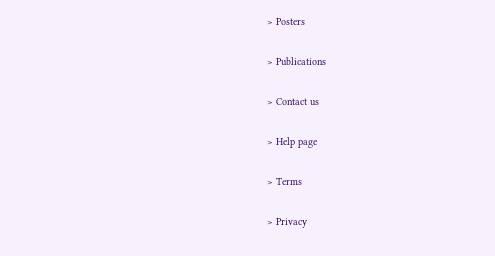> Posters

> Publications

> Contact us

> Help page

> Terms

> Privacy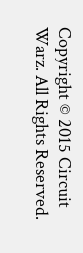Copyright © 2015 Circuit Warz. All Rights Reserved.